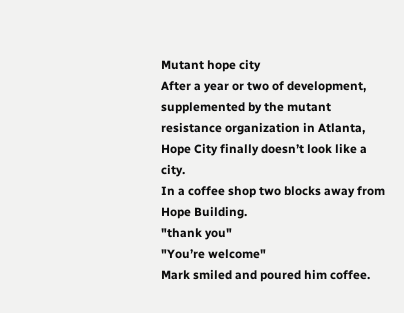Mutant hope city
After a year or two of development, supplemented by the mutant resistance organization in Atlanta, Hope City finally doesn’t look like a city.
In a coffee shop two blocks away from Hope Building.
"thank you"
"You’re welcome"
Mark smiled and poured him coffee.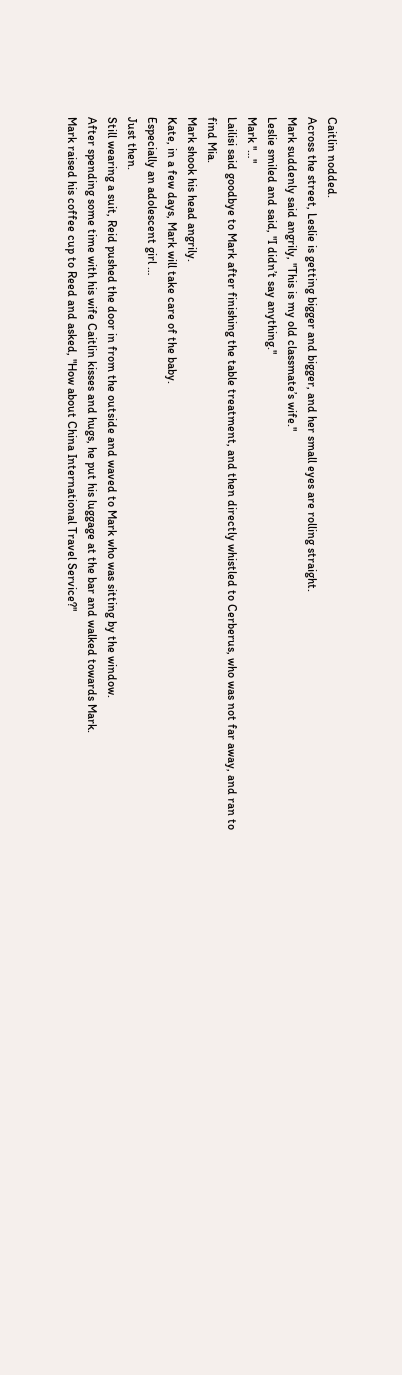Caitlin nodded.
Across the street, Leslie is getting bigger and bigger, and her small eyes are rolling straight.
Mark suddenly said angrily, "This is my old classmate’s wife."
Leslie smiled and said, "I didn’t say anything."
Mark "…"
Lailisi said goodbye to Mark after finishing the table treatment, and then directly whistled to Cerberus, who was not far away, and ran to find Mia.
Mark shook his head angrily.
Kate, in a few days, Mark will take care of the baby.
Especially an adolescent girl …
Just then.
Still wearing a suit, Reid pushed the door in from the outside and waved to Mark who was sitting by the window.
After spending some time with his wife Caitlin kisses and hugs, he put his luggage at the bar and walked towards Mark.
Mark raised his coffee cup to Reed and asked, "How about China International Travel Service?"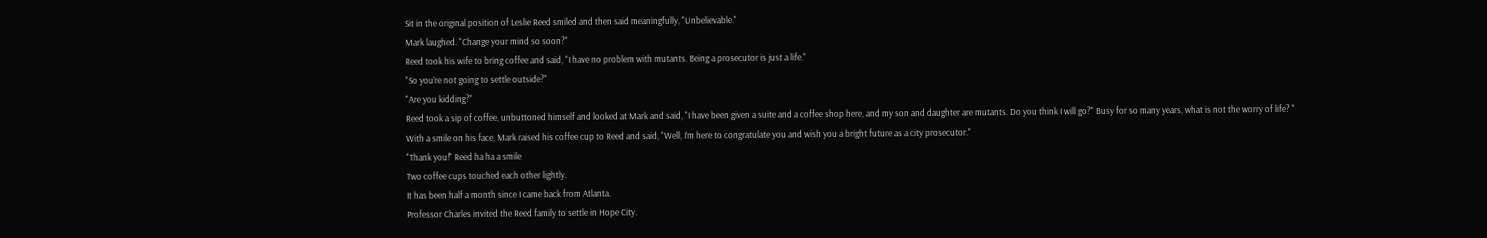Sit in the original position of Leslie Reed smiled and then said meaningfully, "Unbelievable."
Mark laughed. "Change your mind so soon?"
Reed took his wife to bring coffee and said, "I have no problem with mutants. Being a prosecutor is just a life."
"So you’re not going to settle outside?"
"Are you kidding?"
Reed took a sip of coffee, unbuttoned himself and looked at Mark and said, "I have been given a suite and a coffee shop here, and my son and daughter are mutants. Do you think I will go?" Busy for so many years, what is not the worry of life? "
With a smile on his face, Mark raised his coffee cup to Reed and said, "Well, I’m here to congratulate you and wish you a bright future as a city prosecutor."
"Thank you!" Reed ha ha a smile
Two coffee cups touched each other lightly.
It has been half a month since I came back from Atlanta.
Professor Charles invited the Reed family to settle in Hope City.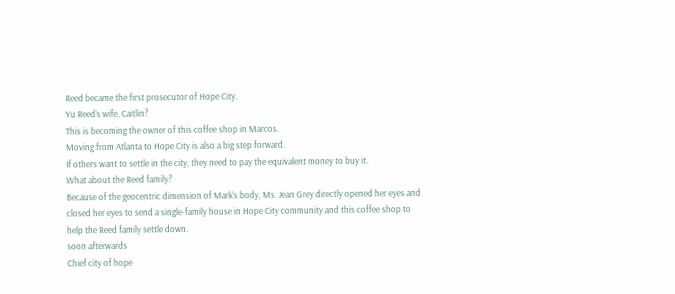Reed became the first prosecutor of Hope City.
Yu Reed’s wife, Caitlin?
This is becoming the owner of this coffee shop in Marcos.
Moving from Atlanta to Hope City is also a big step forward.
If others want to settle in the city, they need to pay the equivalent money to buy it.
What about the Reed family?
Because of the geocentric dimension of Mark’s body, Ms. Jean Grey directly opened her eyes and closed her eyes to send a single-family house in Hope City community and this coffee shop to help the Reed family settle down.
soon afterwards
Chief city of hope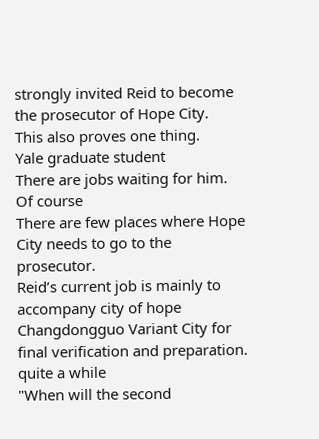strongly invited Reid to become the prosecutor of Hope City.
This also proves one thing.
Yale graduate student
There are jobs waiting for him.
Of course
There are few places where Hope City needs to go to the prosecutor.
Reid’s current job is mainly to accompany city of hope Changdongguo Variant City for final verification and preparation.
quite a while
"When will the second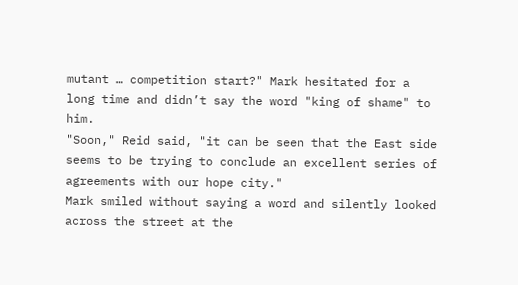mutant … competition start?" Mark hesitated for a long time and didn’t say the word "king of shame" to him.
"Soon," Reid said, "it can be seen that the East side seems to be trying to conclude an excellent series of agreements with our hope city."
Mark smiled without saying a word and silently looked across the street at the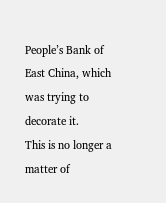People’s Bank of East China, which was trying to decorate it.
This is no longer a matter of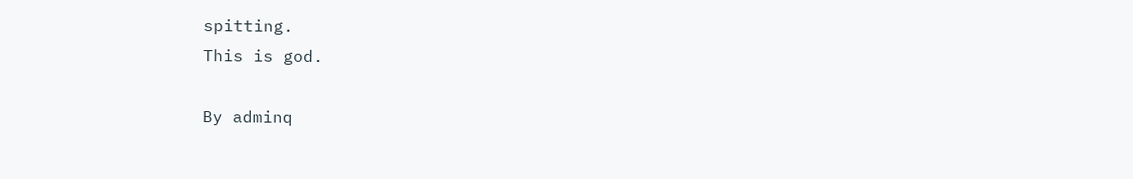spitting.
This is god.

By adminq